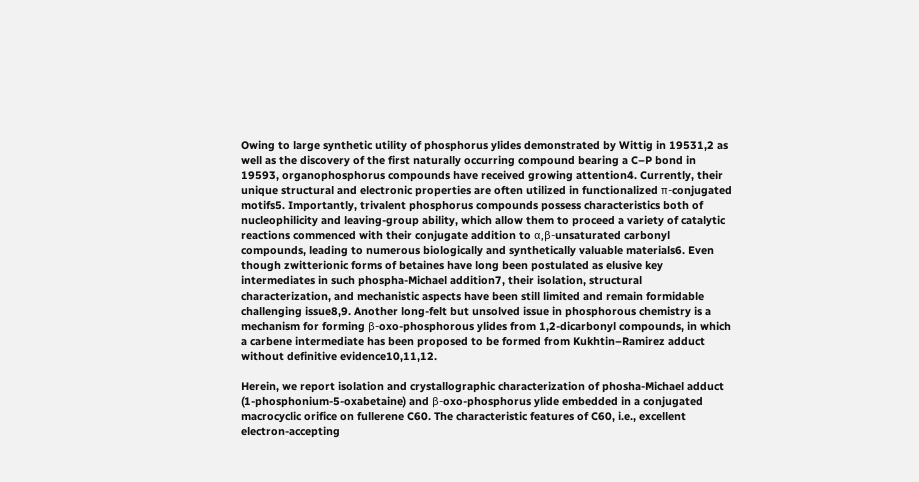Owing to large synthetic utility of phosphorus ylides demonstrated by Wittig in 19531,2 as well as the discovery of the first naturally occurring compound bearing a C–P bond in 19593, organophosphorus compounds have received growing attention4. Currently, their unique structural and electronic properties are often utilized in functionalized π-conjugated motifs5. Importantly, trivalent phosphorus compounds possess characteristics both of nucleophilicity and leaving-group ability, which allow them to proceed a variety of catalytic reactions commenced with their conjugate addition to α,β-unsaturated carbonyl compounds, leading to numerous biologically and synthetically valuable materials6. Even though zwitterionic forms of betaines have long been postulated as elusive key intermediates in such phospha-Michael addition7, their isolation, structural characterization, and mechanistic aspects have been still limited and remain formidable challenging issue8,9. Another long-felt but unsolved issue in phosphorous chemistry is a mechanism for forming β-oxo-phosphorous ylides from 1,2-dicarbonyl compounds, in which a carbene intermediate has been proposed to be formed from Kukhtin–Ramirez adduct without definitive evidence10,11,12.

Herein, we report isolation and crystallographic characterization of phosha-Michael adduct (1-phosphonium-5-oxabetaine) and β-oxo-phosphorus ylide embedded in a conjugated macrocyclic orifice on fullerene C60. The characteristic features of C60, i.e., excellent electron-accepting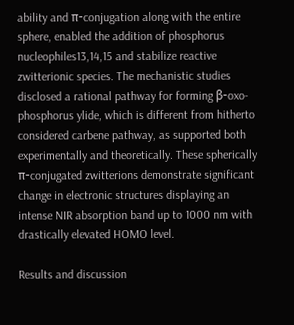ability and π-conjugation along with the entire sphere, enabled the addition of phosphorus nucleophiles13,14,15 and stabilize reactive zwitterionic species. The mechanistic studies disclosed a rational pathway for forming β-oxo-phosphorus ylide, which is different from hitherto considered carbene pathway, as supported both experimentally and theoretically. These spherically π-conjugated zwitterions demonstrate significant change in electronic structures displaying an intense NIR absorption band up to 1000 nm with drastically elevated HOMO level.

Results and discussion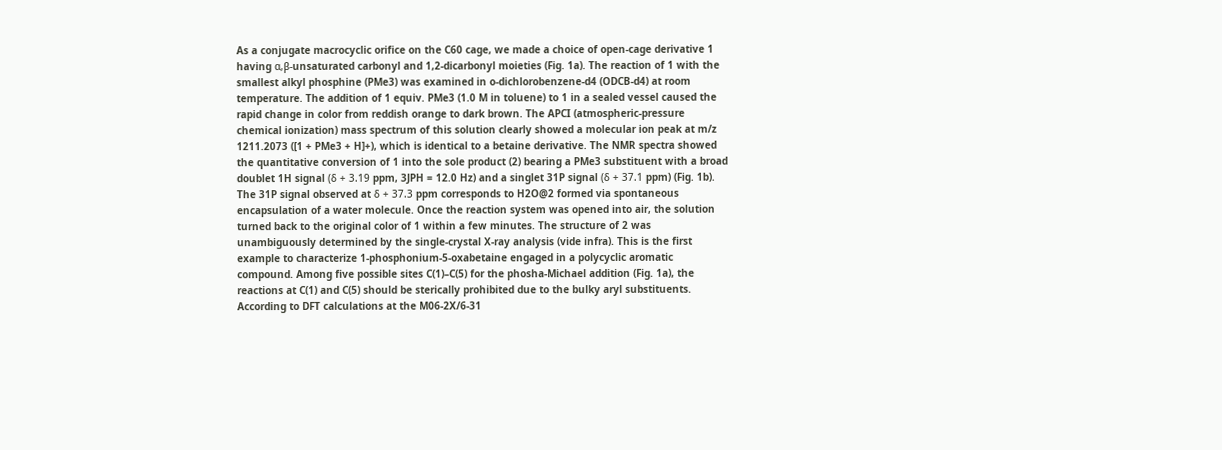As a conjugate macrocyclic orifice on the C60 cage, we made a choice of open-cage derivative 1 having α,β-unsaturated carbonyl and 1,2-dicarbonyl moieties (Fig. 1a). The reaction of 1 with the smallest alkyl phosphine (PMe3) was examined in o-dichlorobenzene-d4 (ODCB-d4) at room temperature. The addition of 1 equiv. PMe3 (1.0 M in toluene) to 1 in a sealed vessel caused the rapid change in color from reddish orange to dark brown. The APCI (atmospheric-pressure chemical ionization) mass spectrum of this solution clearly showed a molecular ion peak at m/z 1211.2073 ([1 + PMe3 + H]+), which is identical to a betaine derivative. The NMR spectra showed the quantitative conversion of 1 into the sole product (2) bearing a PMe3 substituent with a broad doublet 1H signal (δ + 3.19 ppm, 3JPH = 12.0 Hz) and a singlet 31P signal (δ + 37.1 ppm) (Fig. 1b). The 31P signal observed at δ + 37.3 ppm corresponds to H2O@2 formed via spontaneous encapsulation of a water molecule. Once the reaction system was opened into air, the solution turned back to the original color of 1 within a few minutes. The structure of 2 was unambiguously determined by the single-crystal X-ray analysis (vide infra). This is the first example to characterize 1-phosphonium-5-oxabetaine engaged in a polycyclic aromatic compound. Among five possible sites C(1)–C(5) for the phosha-Michael addition (Fig. 1a), the reactions at C(1) and C(5) should be sterically prohibited due to the bulky aryl substituents. According to DFT calculations at the M06-2X/6-31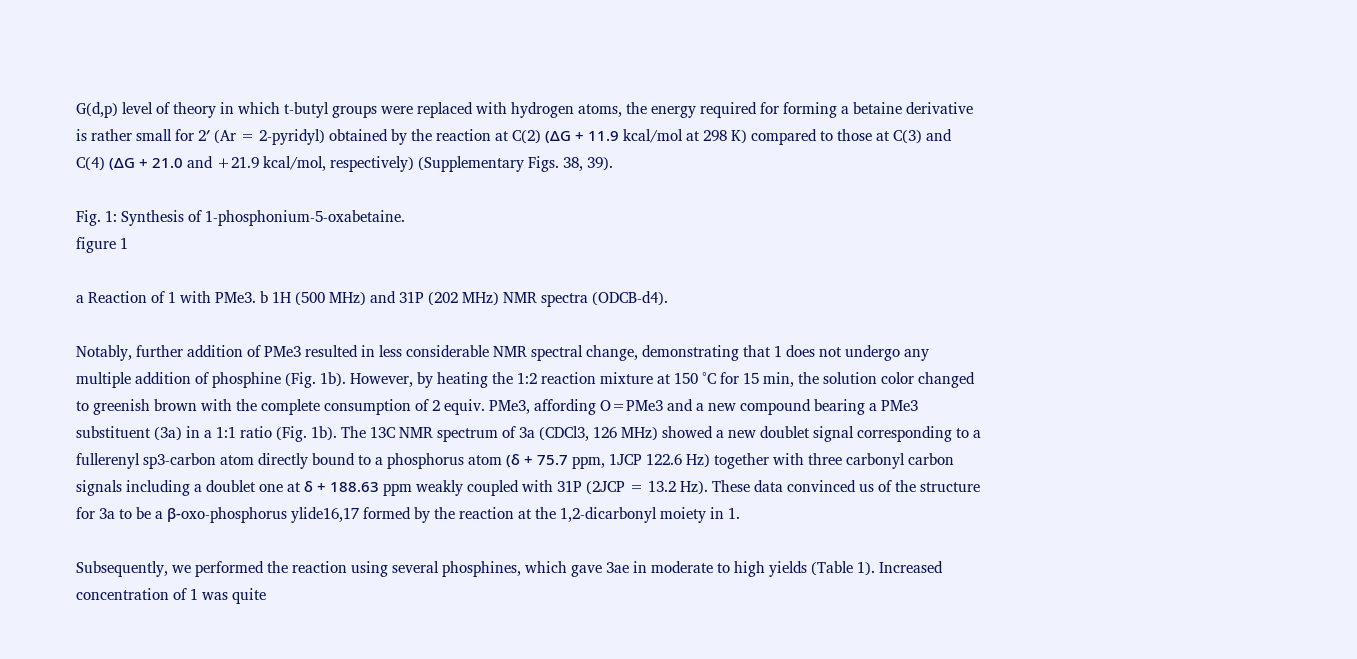G(d,p) level of theory in which t-butyl groups were replaced with hydrogen atoms, the energy required for forming a betaine derivative is rather small for 2′ (Ar = 2-pyridyl) obtained by the reaction at C(2) (ΔG + 11.9 kcal/mol at 298 K) compared to those at C(3) and C(4) (ΔG + 21.0 and +21.9 kcal/mol, respectively) (Supplementary Figs. 38, 39).

Fig. 1: Synthesis of 1-phosphonium-5-oxabetaine.
figure 1

a Reaction of 1 with PMe3. b 1H (500 MHz) and 31P (202 MHz) NMR spectra (ODCB-d4).

Notably, further addition of PMe3 resulted in less considerable NMR spectral change, demonstrating that 1 does not undergo any multiple addition of phosphine (Fig. 1b). However, by heating the 1:2 reaction mixture at 150 °C for 15 min, the solution color changed to greenish brown with the complete consumption of 2 equiv. PMe3, affording O=PMe3 and a new compound bearing a PMe3 substituent (3a) in a 1:1 ratio (Fig. 1b). The 13C NMR spectrum of 3a (CDCl3, 126 MHz) showed a new doublet signal corresponding to a fullerenyl sp3-carbon atom directly bound to a phosphorus atom (δ + 75.7 ppm, 1JCP 122.6 Hz) together with three carbonyl carbon signals including a doublet one at δ + 188.63 ppm weakly coupled with 31P (2JCP = 13.2 Hz). These data convinced us of the structure for 3a to be a β-oxo-phosphorus ylide16,17 formed by the reaction at the 1,2-dicarbonyl moiety in 1.

Subsequently, we performed the reaction using several phosphines, which gave 3ae in moderate to high yields (Table 1). Increased concentration of 1 was quite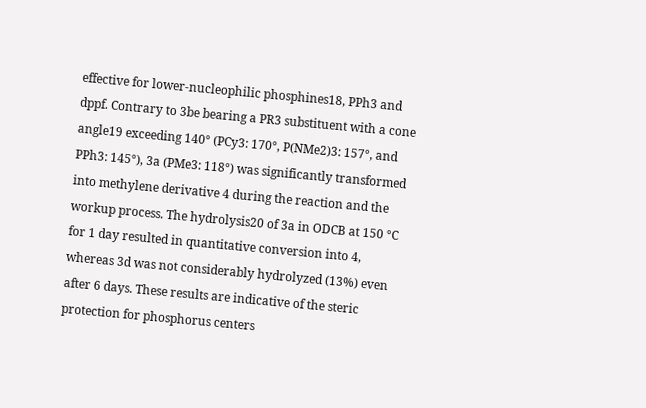effective for lower-nucleophilic phosphines18, PPh3 and dppf. Contrary to 3be bearing a PR3 substituent with a cone angle19 exceeding 140° (PCy3: 170°, P(NMe2)3: 157°, and PPh3: 145°), 3a (PMe3: 118°) was significantly transformed into methylene derivative 4 during the reaction and the workup process. The hydrolysis20 of 3a in ODCB at 150 °C for 1 day resulted in quantitative conversion into 4, whereas 3d was not considerably hydrolyzed (13%) even after 6 days. These results are indicative of the steric protection for phosphorus centers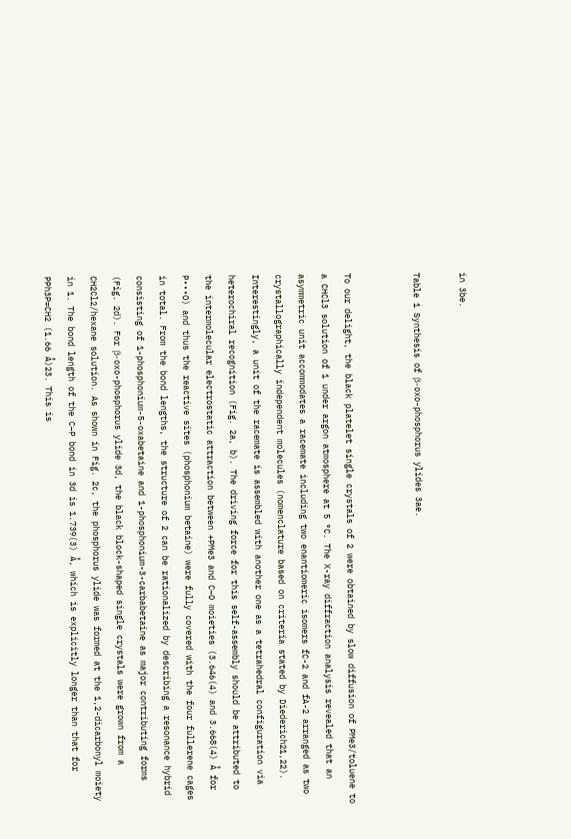in 3be.

Table 1 Synthesis of β-oxo-phosphorus ylides 3ae.


To our delight, the black platelet single crystals of 2 were obtained by slow diffusion of PMe3/toluene to a CHCl3 solution of 1 under argon atmosphere at 5 °C. The X-ray diffraction analysis revealed that an asymmetric unit accommodates a racemate including two enantiomeric isomers fC-2 and fA-2 arranged as two crystallographically independent molecules (nomenclature based on criteria stated by Diederich21,22). Interestingly, a unit of the racemate is assembled with another one as a tetrahedral configuration via heterochiral recognition (Fig. 2a, b). The driving force for this self-assembly should be attributed to the intermolecular electrostatic attraction between +PMe3 and C–O moieties (3.646(4) and 3.668(4) Å for P•••O) and thus the reactive sites (phosphonium betaine) were fully covered with the four fullerene cages in total. From the bond lengths, the structure of 2 can be rationalized by describing a resonance hybrid consisting of 1-phosphonium-5-oxabetaine and 1-phosphonium-3-carbabetaine as major contributing forms (Fig. 2d). For β-oxo-phosphorus ylide 3d, the black block-shaped single crystals were grown from a CH2Cl2/hexane solution. As shown in Fig. 2c, the phosphorus ylide was formed at the 1,2-dicarbonyl moiety in 1. The bond length of the C–P bond in 3d is 1.739(3) Å, which is explicitly longer than that for PPh3P=CH2 (1.66 Å)23. This is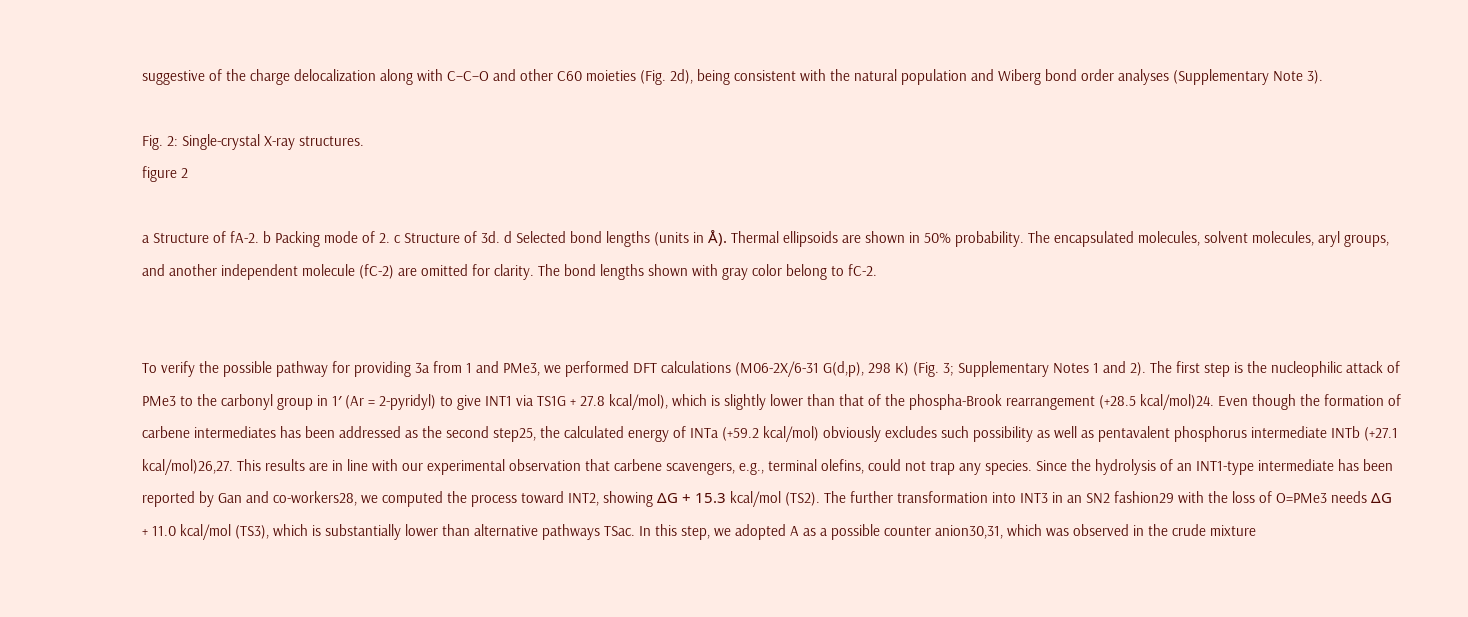suggestive of the charge delocalization along with C–C–O and other C60 moieties (Fig. 2d), being consistent with the natural population and Wiberg bond order analyses (Supplementary Note 3).

Fig. 2: Single-crystal X-ray structures.
figure 2

a Structure of fA-2. b Packing mode of 2. c Structure of 3d. d Selected bond lengths (units in Å). Thermal ellipsoids are shown in 50% probability. The encapsulated molecules, solvent molecules, aryl groups, and another independent molecule (fC-2) are omitted for clarity. The bond lengths shown with gray color belong to fC-2.


To verify the possible pathway for providing 3a from 1 and PMe3, we performed DFT calculations (M06-2X/6-31 G(d,p), 298 K) (Fig. 3; Supplementary Notes 1 and 2). The first step is the nucleophilic attack of PMe3 to the carbonyl group in 1′ (Ar = 2-pyridyl) to give INT1 via TS1G + 27.8 kcal/mol), which is slightly lower than that of the phospha-Brook rearrangement (+28.5 kcal/mol)24. Even though the formation of carbene intermediates has been addressed as the second step25, the calculated energy of INTa (+59.2 kcal/mol) obviously excludes such possibility as well as pentavalent phosphorus intermediate INTb (+27.1 kcal/mol)26,27. This results are in line with our experimental observation that carbene scavengers, e.g., terminal olefins, could not trap any species. Since the hydrolysis of an INT1-type intermediate has been reported by Gan and co-workers28, we computed the process toward INT2, showing ΔG + 15.3 kcal/mol (TS2). The further transformation into INT3 in an SN2 fashion29 with the loss of O=PMe3 needs ΔG + 11.0 kcal/mol (TS3), which is substantially lower than alternative pathways TSac. In this step, we adopted A as a possible counter anion30,31, which was observed in the crude mixture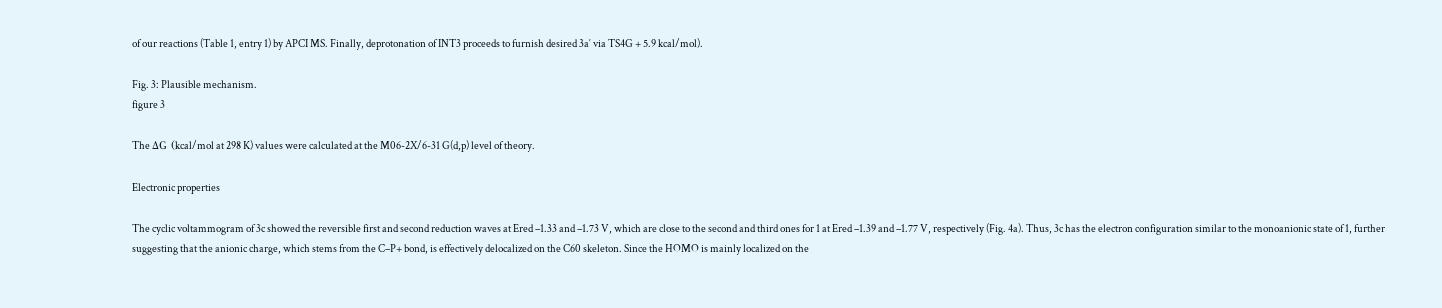of our reactions (Table 1, entry 1) by APCI MS. Finally, deprotonation of INT3 proceeds to furnish desired 3a′ via TS4G + 5.9 kcal/mol).

Fig. 3: Plausible mechanism.
figure 3

The ΔG (kcal/mol at 298 K) values were calculated at the M06-2X/6-31 G(d,p) level of theory.

Electronic properties

The cyclic voltammogram of 3c showed the reversible first and second reduction waves at Ered –1.33 and –1.73 V, which are close to the second and third ones for 1 at Ered –1.39 and –1.77 V, respectively (Fig. 4a). Thus, 3c has the electron configuration similar to the monoanionic state of 1, further suggesting that the anionic charge, which stems from the C–P+ bond, is effectively delocalized on the C60 skeleton. Since the HOMO is mainly localized on the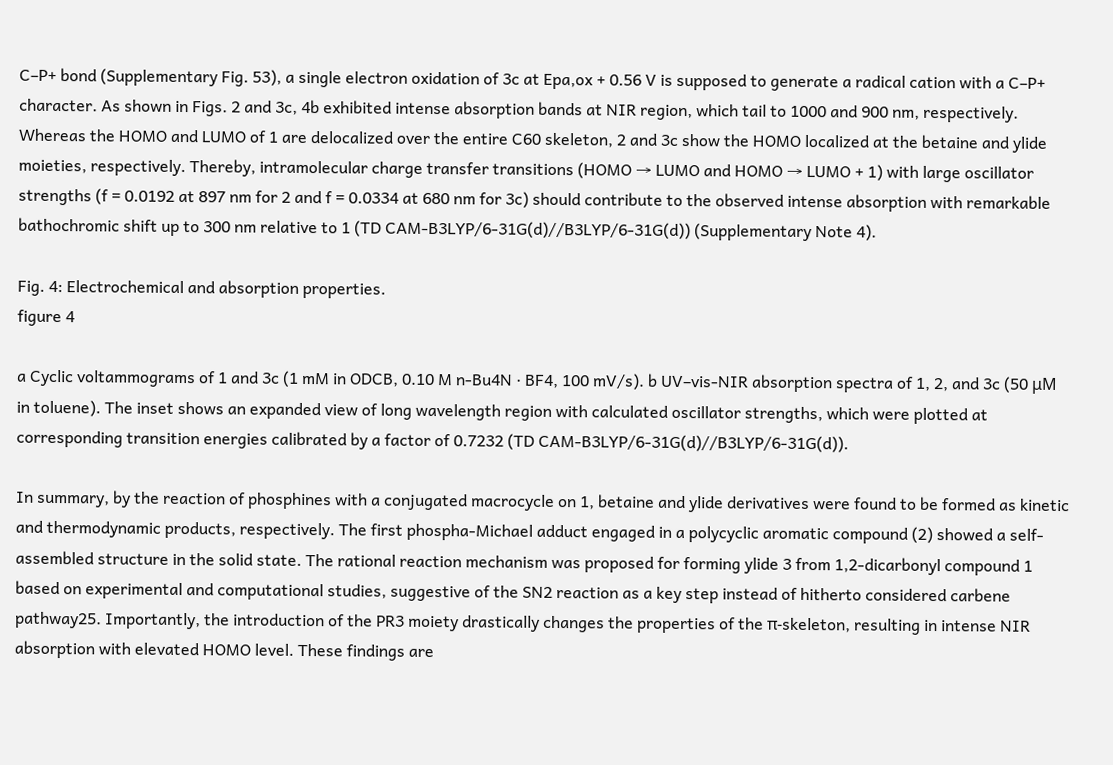C–P+ bond (Supplementary Fig. 53), a single electron oxidation of 3c at Epa,ox + 0.56 V is supposed to generate a radical cation with a C–P+ character. As shown in Figs. 2 and 3c, 4b exhibited intense absorption bands at NIR region, which tail to 1000 and 900 nm, respectively. Whereas the HOMO and LUMO of 1 are delocalized over the entire C60 skeleton, 2 and 3c show the HOMO localized at the betaine and ylide moieties, respectively. Thereby, intramolecular charge transfer transitions (HOMO → LUMO and HOMO → LUMO + 1) with large oscillator strengths (f = 0.0192 at 897 nm for 2 and f = 0.0334 at 680 nm for 3c) should contribute to the observed intense absorption with remarkable bathochromic shift up to 300 nm relative to 1 (TD CAM-B3LYP/6-31G(d)//B3LYP/6-31G(d)) (Supplementary Note 4).

Fig. 4: Electrochemical and absorption properties.
figure 4

a Cyclic voltammograms of 1 and 3c (1 mM in ODCB, 0.10 M n-Bu4N ∙ BF4, 100 mV/s). b UV–vis-NIR absorption spectra of 1, 2, and 3c (50 μM in toluene). The inset shows an expanded view of long wavelength region with calculated oscillator strengths, which were plotted at corresponding transition energies calibrated by a factor of 0.7232 (TD CAM-B3LYP/6-31G(d)//B3LYP/6-31G(d)).

In summary, by the reaction of phosphines with a conjugated macrocycle on 1, betaine and ylide derivatives were found to be formed as kinetic and thermodynamic products, respectively. The first phospha-Michael adduct engaged in a polycyclic aromatic compound (2) showed a self-assembled structure in the solid state. The rational reaction mechanism was proposed for forming ylide 3 from 1,2-dicarbonyl compound 1 based on experimental and computational studies, suggestive of the SN2 reaction as a key step instead of hitherto considered carbene pathway25. Importantly, the introduction of the PR3 moiety drastically changes the properties of the π-skeleton, resulting in intense NIR absorption with elevated HOMO level. These findings are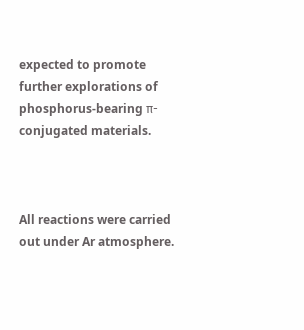expected to promote further explorations of phosphorus-bearing π-conjugated materials.



All reactions were carried out under Ar atmosphere.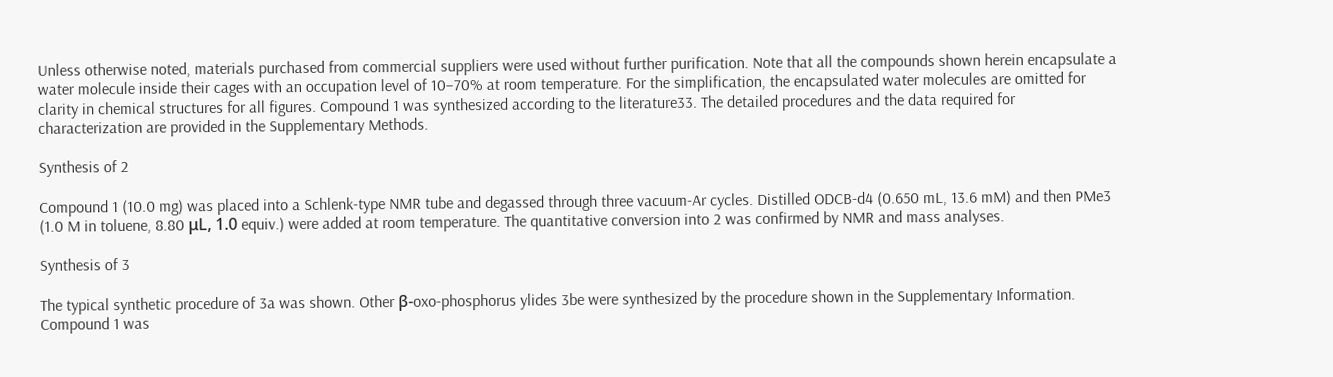Unless otherwise noted, materials purchased from commercial suppliers were used without further purification. Note that all the compounds shown herein encapsulate a water molecule inside their cages with an occupation level of 10–70% at room temperature. For the simplification, the encapsulated water molecules are omitted for clarity in chemical structures for all figures. Compound 1 was synthesized according to the literature33. The detailed procedures and the data required for characterization are provided in the Supplementary Methods.

Synthesis of 2

Compound 1 (10.0 mg) was placed into a Schlenk-type NMR tube and degassed through three vacuum-Ar cycles. Distilled ODCB-d4 (0.650 mL, 13.6 mM) and then PMe3 (1.0 M in toluene, 8.80 μL, 1.0 equiv.) were added at room temperature. The quantitative conversion into 2 was confirmed by NMR and mass analyses.

Synthesis of 3

The typical synthetic procedure of 3a was shown. Other β-oxo-phosphorus ylides 3be were synthesized by the procedure shown in the Supplementary Information. Compound 1 was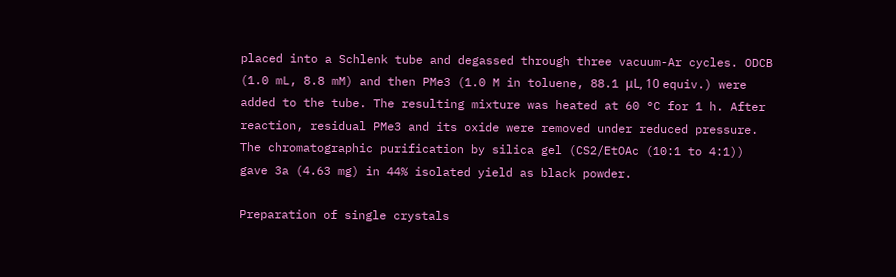placed into a Schlenk tube and degassed through three vacuum-Ar cycles. ODCB (1.0 mL, 8.8 mM) and then PMe3 (1.0 M in toluene, 88.1 μL, 10 equiv.) were added to the tube. The resulting mixture was heated at 60 °C for 1 h. After reaction, residual PMe3 and its oxide were removed under reduced pressure. The chromatographic purification by silica gel (CS2/EtOAc (10:1 to 4:1)) gave 3a (4.63 mg) in 44% isolated yield as black powder.

Preparation of single crystals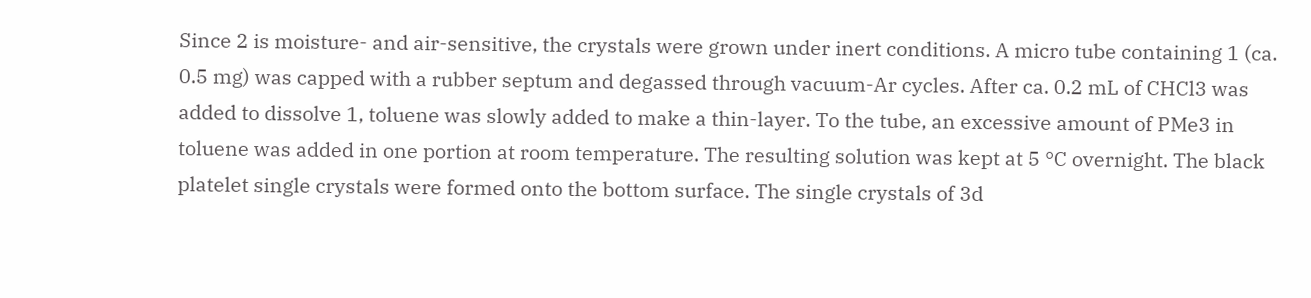Since 2 is moisture- and air-sensitive, the crystals were grown under inert conditions. A micro tube containing 1 (ca. 0.5 mg) was capped with a rubber septum and degassed through vacuum-Ar cycles. After ca. 0.2 mL of CHCl3 was added to dissolve 1, toluene was slowly added to make a thin-layer. To the tube, an excessive amount of PMe3 in toluene was added in one portion at room temperature. The resulting solution was kept at 5 °C overnight. The black platelet single crystals were formed onto the bottom surface. The single crystals of 3d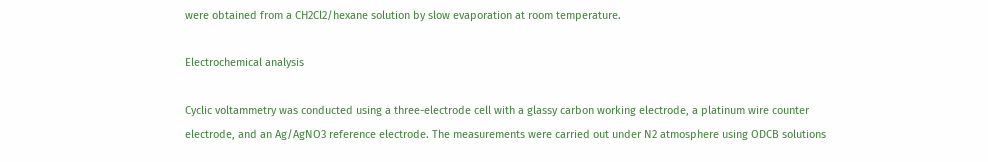were obtained from a CH2Cl2/hexane solution by slow evaporation at room temperature.

Electrochemical analysis

Cyclic voltammetry was conducted using a three-electrode cell with a glassy carbon working electrode, a platinum wire counter electrode, and an Ag/AgNO3 reference electrode. The measurements were carried out under N2 atmosphere using ODCB solutions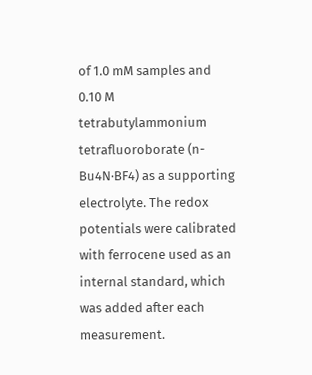of 1.0 mM samples and 0.10 M tetrabutylammonium tetrafluoroborate (n-Bu4N·BF4) as a supporting electrolyte. The redox potentials were calibrated with ferrocene used as an internal standard, which was added after each measurement.